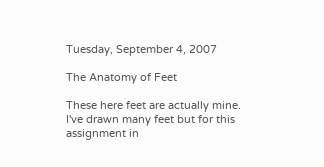Tuesday, September 4, 2007

The Anatomy of Feet

These here feet are actually mine. I've drawn many feet but for this assignment in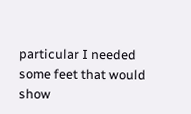particular I needed some feet that would show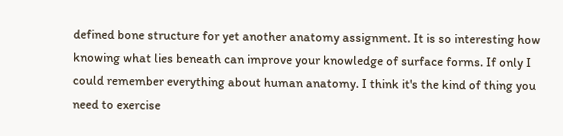defined bone structure for yet another anatomy assignment. It is so interesting how knowing what lies beneath can improve your knowledge of surface forms. If only I could remember everything about human anatomy. I think it's the kind of thing you need to exercise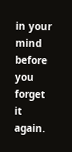in your mind before you forget it again.